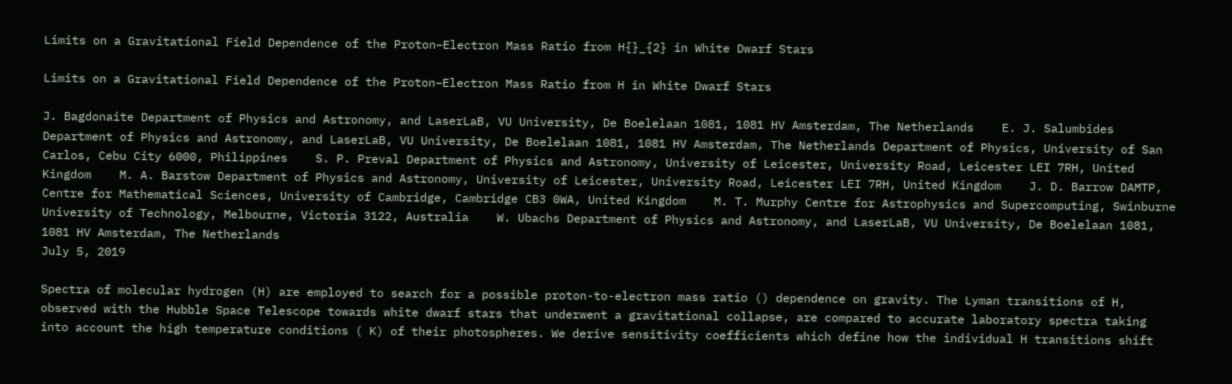Limits on a Gravitational Field Dependence of the Proton–Electron Mass Ratio from H{}_{2} in White Dwarf Stars

Limits on a Gravitational Field Dependence of the Proton–Electron Mass Ratio from H in White Dwarf Stars

J. Bagdonaite Department of Physics and Astronomy, and LaserLaB, VU University, De Boelelaan 1081, 1081 HV Amsterdam, The Netherlands    E. J. Salumbides Department of Physics and Astronomy, and LaserLaB, VU University, De Boelelaan 1081, 1081 HV Amsterdam, The Netherlands Department of Physics, University of San Carlos, Cebu City 6000, Philippines    S. P. Preval Department of Physics and Astronomy, University of Leicester, University Road, Leicester LEI 7RH, United Kingdom    M. A. Barstow Department of Physics and Astronomy, University of Leicester, University Road, Leicester LEI 7RH, United Kingdom    J. D. Barrow DAMTP, Centre for Mathematical Sciences, University of Cambridge, Cambridge CB3 0WA, United Kingdom    M. T. Murphy Centre for Astrophysics and Supercomputing, Swinburne University of Technology, Melbourne, Victoria 3122, Australia    W. Ubachs Department of Physics and Astronomy, and LaserLaB, VU University, De Boelelaan 1081, 1081 HV Amsterdam, The Netherlands
July 5, 2019

Spectra of molecular hydrogen (H) are employed to search for a possible proton-to-electron mass ratio () dependence on gravity. The Lyman transitions of H, observed with the Hubble Space Telescope towards white dwarf stars that underwent a gravitational collapse, are compared to accurate laboratory spectra taking into account the high temperature conditions ( K) of their photospheres. We derive sensitivity coefficients which define how the individual H transitions shift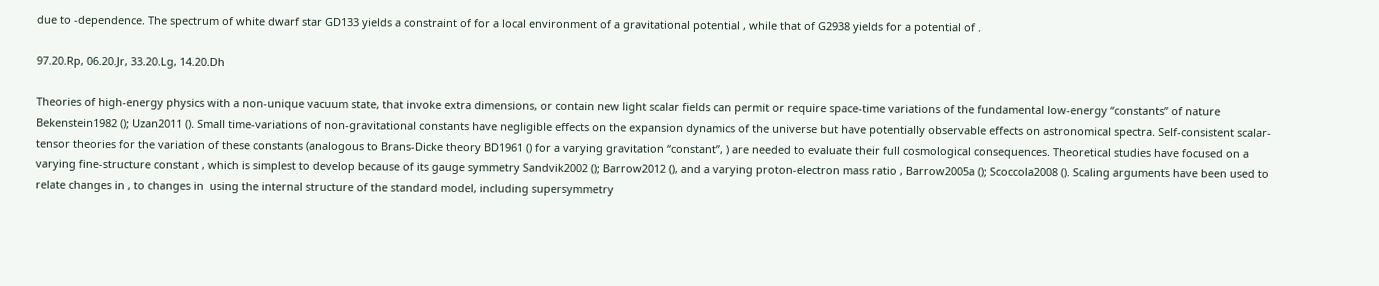due to -dependence. The spectrum of white dwarf star GD133 yields a constraint of for a local environment of a gravitational potential , while that of G2938 yields for a potential of .

97.20.Rp, 06.20.Jr, 33.20.Lg, 14.20.Dh

Theories of high-energy physics with a non-unique vacuum state, that invoke extra dimensions, or contain new light scalar fields can permit or require space-time variations of the fundamental low-energy “constants” of nature Bekenstein1982 (); Uzan2011 (). Small time-variations of non-gravitational constants have negligible effects on the expansion dynamics of the universe but have potentially observable effects on astronomical spectra. Self-consistent scalar-tensor theories for the variation of these constants (analogous to Brans-Dicke theory BD1961 () for a varying gravitation “constant”, ) are needed to evaluate their full cosmological consequences. Theoretical studies have focused on a varying fine-structure constant , which is simplest to develop because of its gauge symmetry Sandvik2002 (); Barrow2012 (), and a varying proton-electron mass ratio , Barrow2005a (); Scoccola2008 (). Scaling arguments have been used to relate changes in , to changes in  using the internal structure of the standard model, including supersymmetry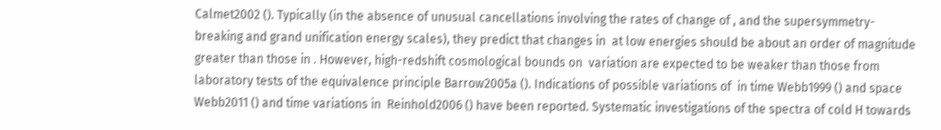Calmet2002 (). Typically (in the absence of unusual cancellations involving the rates of change of , and the supersymmetry-breaking and grand unification energy scales), they predict that changes in  at low energies should be about an order of magnitude greater than those in . However, high-redshift cosmological bounds on  variation are expected to be weaker than those from laboratory tests of the equivalence principle Barrow2005a (). Indications of possible variations of  in time Webb1999 () and space Webb2011 () and time variations in  Reinhold2006 () have been reported. Systematic investigations of the spectra of cold H towards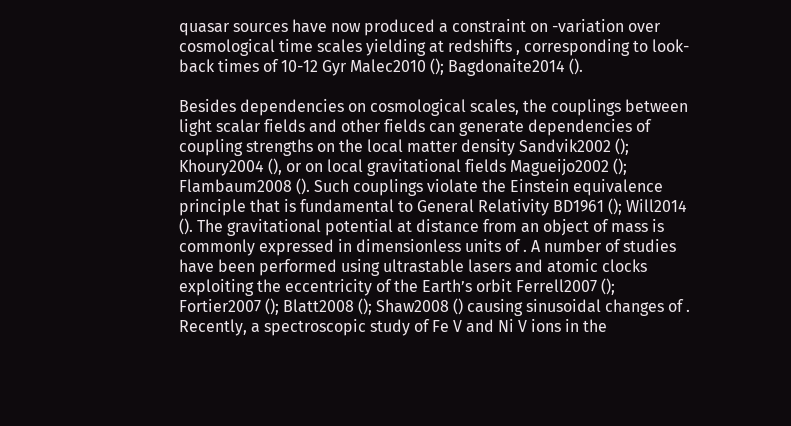quasar sources have now produced a constraint on -variation over cosmological time scales yielding at redshifts , corresponding to look-back times of 10-12 Gyr Malec2010 (); Bagdonaite2014 ().

Besides dependencies on cosmological scales, the couplings between light scalar fields and other fields can generate dependencies of coupling strengths on the local matter density Sandvik2002 (); Khoury2004 (), or on local gravitational fields Magueijo2002 (); Flambaum2008 (). Such couplings violate the Einstein equivalence principle that is fundamental to General Relativity BD1961 (); Will2014 (). The gravitational potential at distance from an object of mass is commonly expressed in dimensionless units of . A number of studies have been performed using ultrastable lasers and atomic clocks exploiting the eccentricity of the Earth’s orbit Ferrell2007 (); Fortier2007 (); Blatt2008 (); Shaw2008 () causing sinusoidal changes of . Recently, a spectroscopic study of Fe V and Ni V ions in the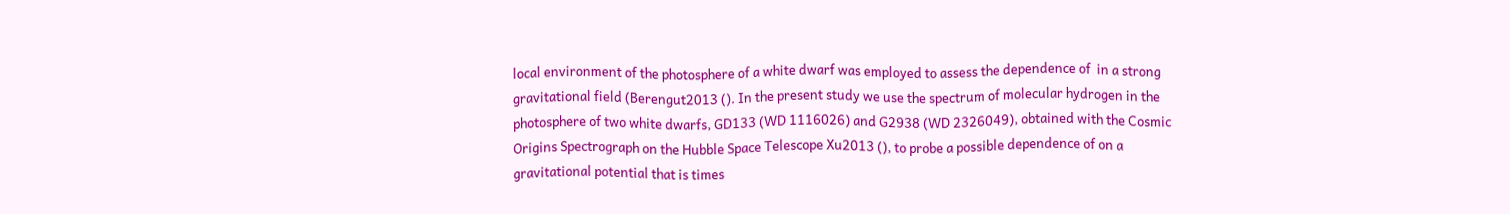local environment of the photosphere of a white dwarf was employed to assess the dependence of  in a strong gravitational field (Berengut2013 (). In the present study we use the spectrum of molecular hydrogen in the photosphere of two white dwarfs, GD133 (WD 1116026) and G2938 (WD 2326049), obtained with the Cosmic Origins Spectrograph on the Hubble Space Telescope Xu2013 (), to probe a possible dependence of on a gravitational potential that is times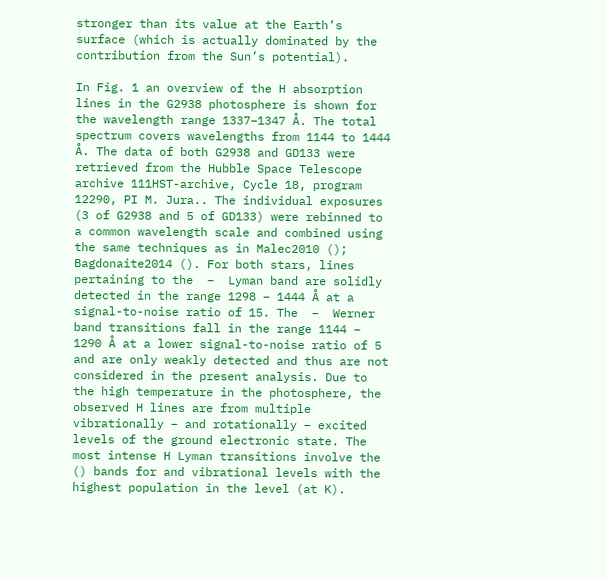stronger than its value at the Earth’s surface (which is actually dominated by the contribution from the Sun’s potential).

In Fig. 1 an overview of the H absorption lines in the G2938 photosphere is shown for the wavelength range 1337–1347 Å. The total spectrum covers wavelengths from 1144 to 1444 Å. The data of both G2938 and GD133 were retrieved from the Hubble Space Telescope archive 111HST-archive, Cycle 18, program 12290, PI M. Jura.. The individual exposures (3 of G2938 and 5 of GD133) were rebinned to a common wavelength scale and combined using the same techniques as in Malec2010 (); Bagdonaite2014 (). For both stars, lines pertaining to the  –  Lyman band are solidly detected in the range 1298 – 1444 Å at a signal-to-noise ratio of 15. The  –  Werner band transitions fall in the range 1144 – 1290 Å at a lower signal-to-noise ratio of 5 and are only weakly detected and thus are not considered in the present analysis. Due to the high temperature in the photosphere, the observed H lines are from multiple vibrationally – and rotationally – excited levels of the ground electronic state. The most intense H Lyman transitions involve the () bands for and vibrational levels with the highest population in the level (at K).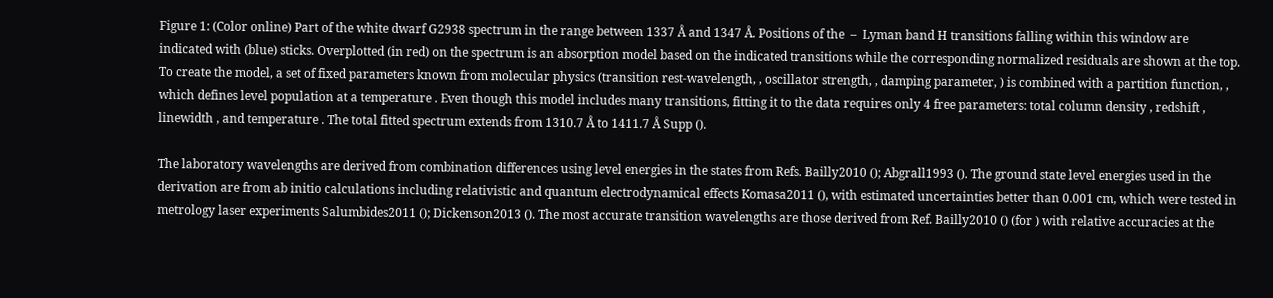Figure 1: (Color online) Part of the white dwarf G2938 spectrum in the range between 1337 Å and 1347 Å. Positions of the  –  Lyman band H transitions falling within this window are indicated with (blue) sticks. Overplotted (in red) on the spectrum is an absorption model based on the indicated transitions while the corresponding normalized residuals are shown at the top. To create the model, a set of fixed parameters known from molecular physics (transition rest-wavelength, , oscillator strength, , damping parameter, ) is combined with a partition function, , which defines level population at a temperature . Even though this model includes many transitions, fitting it to the data requires only 4 free parameters: total column density , redshift , linewidth , and temperature . The total fitted spectrum extends from 1310.7 Å to 1411.7 Å Supp ().

The laboratory wavelengths are derived from combination differences using level energies in the states from Refs. Bailly2010 (); Abgrall1993 (). The ground state level energies used in the derivation are from ab initio calculations including relativistic and quantum electrodynamical effects Komasa2011 (), with estimated uncertainties better than 0.001 cm, which were tested in metrology laser experiments Salumbides2011 (); Dickenson2013 (). The most accurate transition wavelengths are those derived from Ref. Bailly2010 () (for ) with relative accuracies at the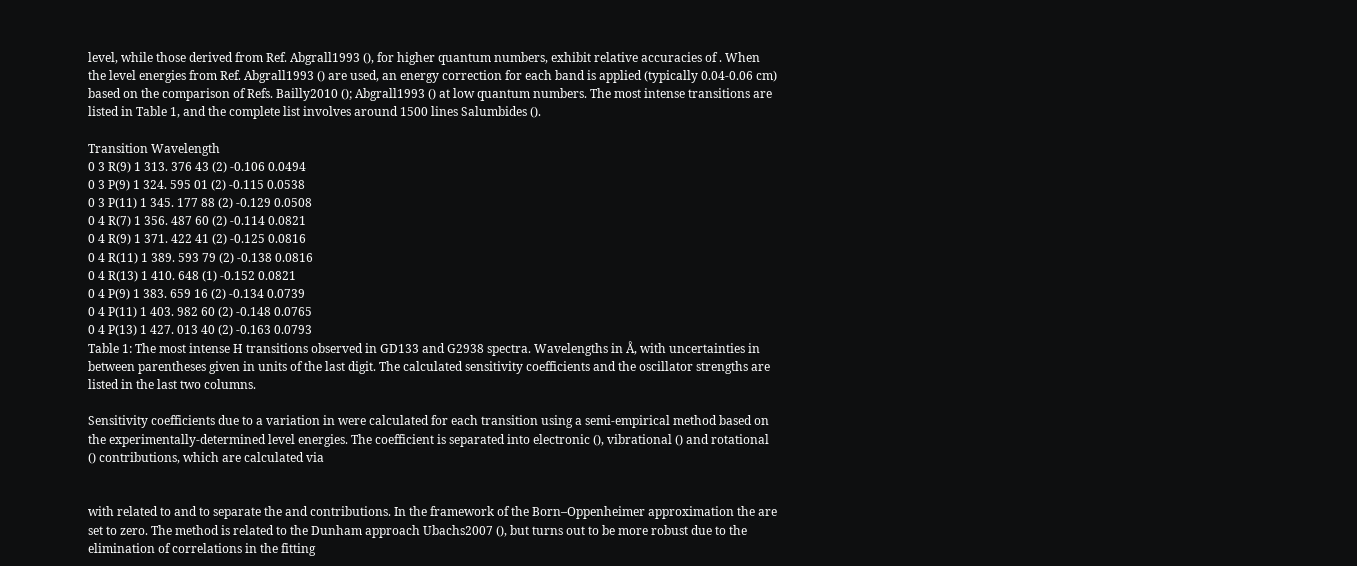level, while those derived from Ref. Abgrall1993 (), for higher quantum numbers, exhibit relative accuracies of . When the level energies from Ref. Abgrall1993 () are used, an energy correction for each band is applied (typically 0.04-0.06 cm) based on the comparison of Refs. Bailly2010 (); Abgrall1993 () at low quantum numbers. The most intense transitions are listed in Table 1, and the complete list involves around 1500 lines Salumbides ().

Transition Wavelength
0 3 R(9) 1 313. 376 43 (2) -0.106 0.0494
0 3 P(9) 1 324. 595 01 (2) -0.115 0.0538
0 3 P(11) 1 345. 177 88 (2) -0.129 0.0508
0 4 R(7) 1 356. 487 60 (2) -0.114 0.0821
0 4 R(9) 1 371. 422 41 (2) -0.125 0.0816
0 4 R(11) 1 389. 593 79 (2) -0.138 0.0816
0 4 R(13) 1 410. 648 (1) -0.152 0.0821
0 4 P(9) 1 383. 659 16 (2) -0.134 0.0739
0 4 P(11) 1 403. 982 60 (2) -0.148 0.0765
0 4 P(13) 1 427. 013 40 (2) -0.163 0.0793
Table 1: The most intense H transitions observed in GD133 and G2938 spectra. Wavelengths in Å, with uncertainties in between parentheses given in units of the last digit. The calculated sensitivity coefficients and the oscillator strengths are listed in the last two columns.

Sensitivity coefficients due to a variation in were calculated for each transition using a semi-empirical method based on the experimentally-determined level energies. The coefficient is separated into electronic (), vibrational () and rotational () contributions, which are calculated via


with related to and to separate the and contributions. In the framework of the Born–Oppenheimer approximation the are set to zero. The method is related to the Dunham approach Ubachs2007 (), but turns out to be more robust due to the elimination of correlations in the fitting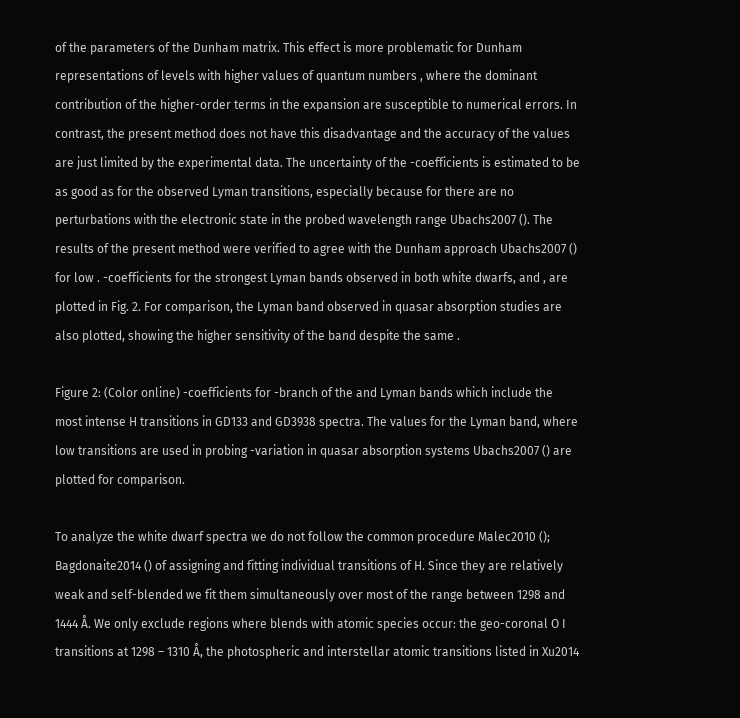of the parameters of the Dunham matrix. This effect is more problematic for Dunham representations of levels with higher values of quantum numbers , where the dominant contribution of the higher-order terms in the expansion are susceptible to numerical errors. In contrast, the present method does not have this disadvantage and the accuracy of the values are just limited by the experimental data. The uncertainty of the -coefficients is estimated to be as good as for the observed Lyman transitions, especially because for there are no perturbations with the electronic state in the probed wavelength range Ubachs2007 (). The results of the present method were verified to agree with the Dunham approach Ubachs2007 () for low . -coefficients for the strongest Lyman bands observed in both white dwarfs, and , are plotted in Fig. 2. For comparison, the Lyman band observed in quasar absorption studies are also plotted, showing the higher sensitivity of the band despite the same .

Figure 2: (Color online) -coefficients for -branch of the and Lyman bands which include the most intense H transitions in GD133 and GD3938 spectra. The values for the Lyman band, where low transitions are used in probing -variation in quasar absorption systems Ubachs2007 () are plotted for comparison.

To analyze the white dwarf spectra we do not follow the common procedure Malec2010 (); Bagdonaite2014 () of assigning and fitting individual transitions of H. Since they are relatively weak and self-blended we fit them simultaneously over most of the range between 1298 and 1444 Å. We only exclude regions where blends with atomic species occur: the geo-coronal O I transitions at 1298 – 1310 Å, the photospheric and interstellar atomic transitions listed in Xu2014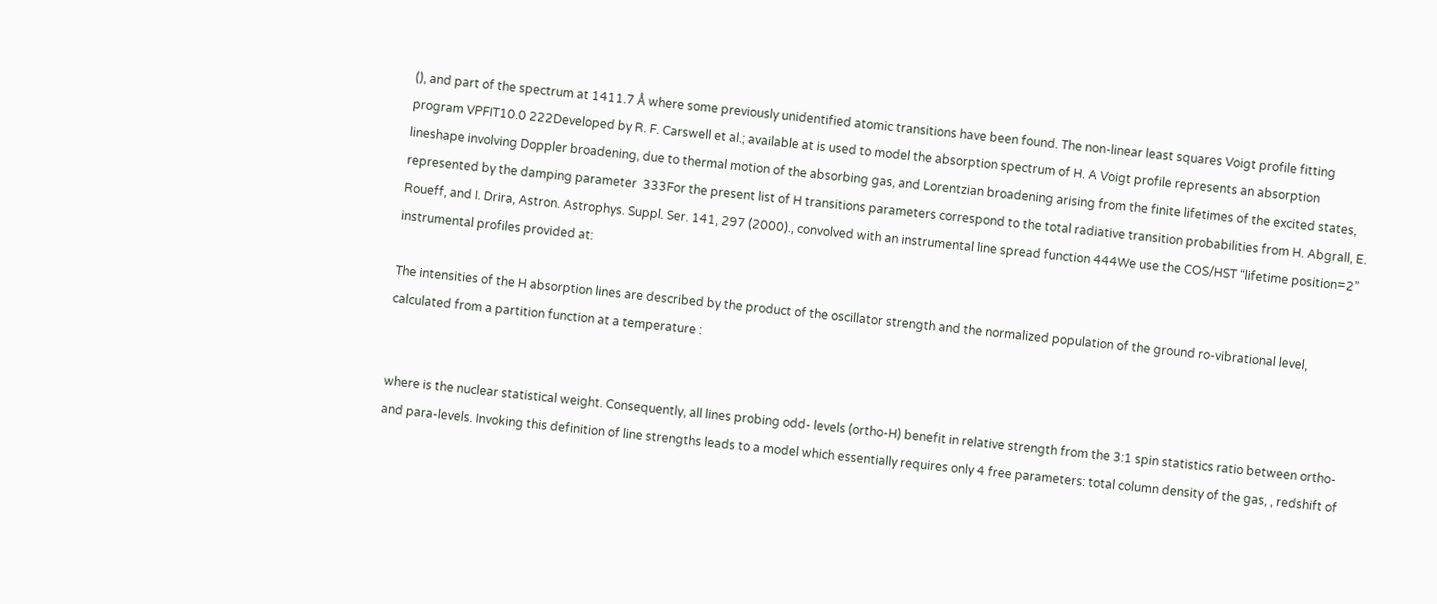(), and part of the spectrum at 1411.7 Å where some previously unidentified atomic transitions have been found. The non-linear least squares Voigt profile fitting program VPFIT10.0 222Developed by R. F. Carswell et al.; available at is used to model the absorption spectrum of H. A Voigt profile represents an absorption lineshape involving Doppler broadening, due to thermal motion of the absorbing gas, and Lorentzian broadening arising from the finite lifetimes of the excited states, represented by the damping parameter  333For the present list of H transitions parameters correspond to the total radiative transition probabilities from H. Abgrall, E. Roueff, and I. Drira, Astron. Astrophys. Suppl. Ser. 141, 297 (2000)., convolved with an instrumental line spread function 444We use the COS/HST “lifetime position=2” instrumental profiles provided at:

The intensities of the H absorption lines are described by the product of the oscillator strength and the normalized population of the ground ro-vibrational level, calculated from a partition function at a temperature :


where is the nuclear statistical weight. Consequently, all lines probing odd- levels (ortho-H) benefit in relative strength from the 3:1 spin statistics ratio between ortho- and para-levels. Invoking this definition of line strengths leads to a model which essentially requires only 4 free parameters: total column density of the gas, , redshift of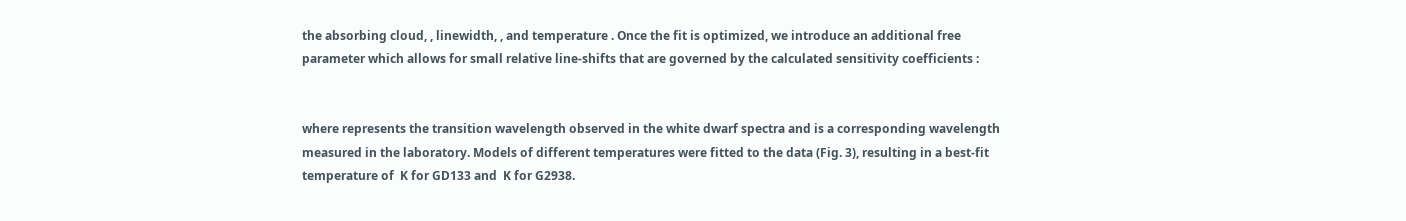the absorbing cloud, , linewidth, , and temperature . Once the fit is optimized, we introduce an additional free parameter which allows for small relative line-shifts that are governed by the calculated sensitivity coefficients :


where represents the transition wavelength observed in the white dwarf spectra and is a corresponding wavelength measured in the laboratory. Models of different temperatures were fitted to the data (Fig. 3), resulting in a best-fit temperature of  K for GD133 and  K for G2938.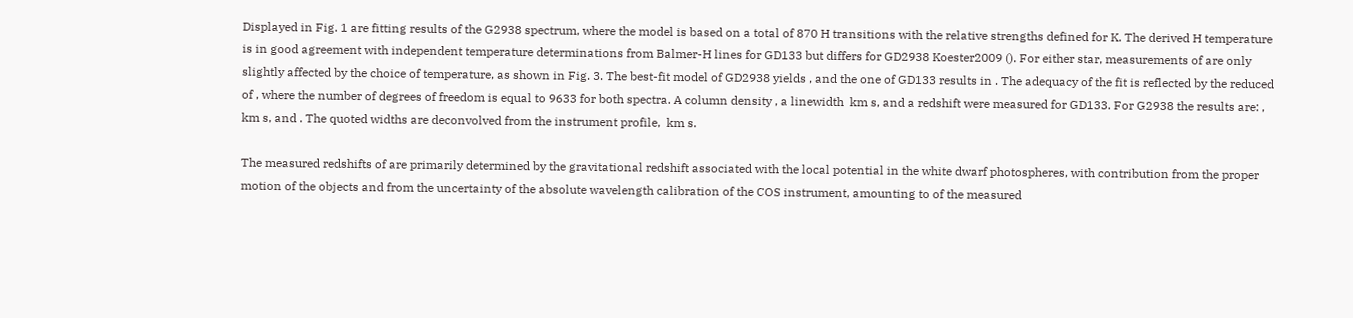Displayed in Fig. 1 are fitting results of the G2938 spectrum, where the model is based on a total of 870 H transitions with the relative strengths defined for K. The derived H temperature is in good agreement with independent temperature determinations from Balmer-H lines for GD133 but differs for GD2938 Koester2009 (). For either star, measurements of are only slightly affected by the choice of temperature, as shown in Fig. 3. The best-fit model of GD2938 yields , and the one of GD133 results in . The adequacy of the fit is reflected by the reduced of , where the number of degrees of freedom is equal to 9633 for both spectra. A column density , a linewidth  km s, and a redshift were measured for GD133. For G2938 the results are: ,  km s, and . The quoted widths are deconvolved from the instrument profile,  km s.

The measured redshifts of are primarily determined by the gravitational redshift associated with the local potential in the white dwarf photospheres, with contribution from the proper motion of the objects and from the uncertainty of the absolute wavelength calibration of the COS instrument, amounting to of the measured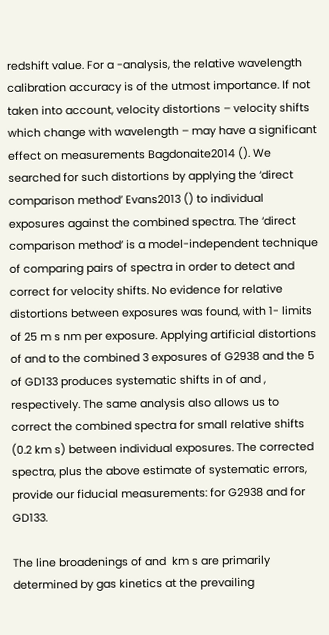redshift value. For a -analysis, the relative wavelength calibration accuracy is of the utmost importance. If not taken into account, velocity distortions – velocity shifts which change with wavelength – may have a significant effect on measurements Bagdonaite2014 (). We searched for such distortions by applying the ‘direct comparison method’ Evans2013 () to individual exposures against the combined spectra. The ‘direct comparison method’ is a model-independent technique of comparing pairs of spectra in order to detect and correct for velocity shifts. No evidence for relative distortions between exposures was found, with 1- limits of 25 m s nm per exposure. Applying artificial distortions of and to the combined 3 exposures of G2938 and the 5 of GD133 produces systematic shifts in of and , respectively. The same analysis also allows us to correct the combined spectra for small relative shifts (0.2 km s) between individual exposures. The corrected spectra, plus the above estimate of systematic errors, provide our fiducial measurements: for G2938 and for GD133.

The line broadenings of and  km s are primarily determined by gas kinetics at the prevailing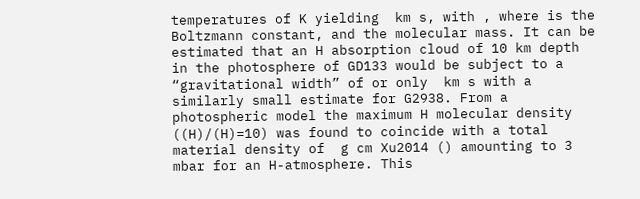temperatures of K yielding  km s, with , where is the Boltzmann constant, and the molecular mass. It can be estimated that an H absorption cloud of 10 km depth in the photosphere of GD133 would be subject to a “gravitational width” of or only  km s with a similarly small estimate for G2938. From a photospheric model the maximum H molecular density ((H)/(H)=10) was found to coincide with a total material density of  g cm Xu2014 () amounting to 3 mbar for an H-atmosphere. This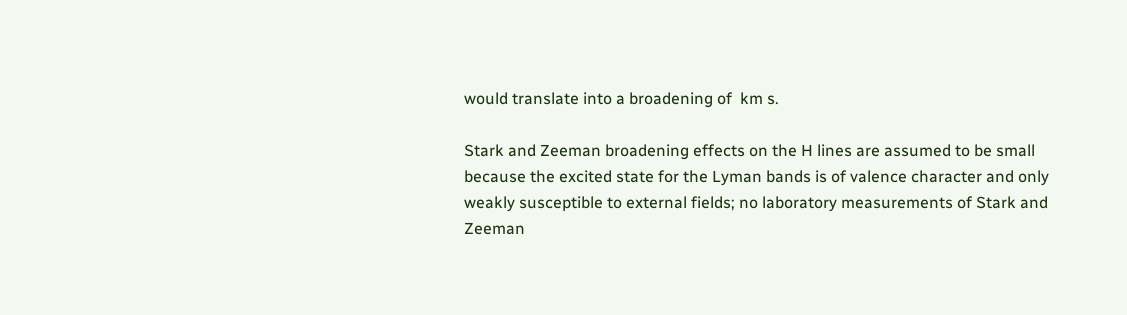would translate into a broadening of  km s.

Stark and Zeeman broadening effects on the H lines are assumed to be small because the excited state for the Lyman bands is of valence character and only weakly susceptible to external fields; no laboratory measurements of Stark and Zeeman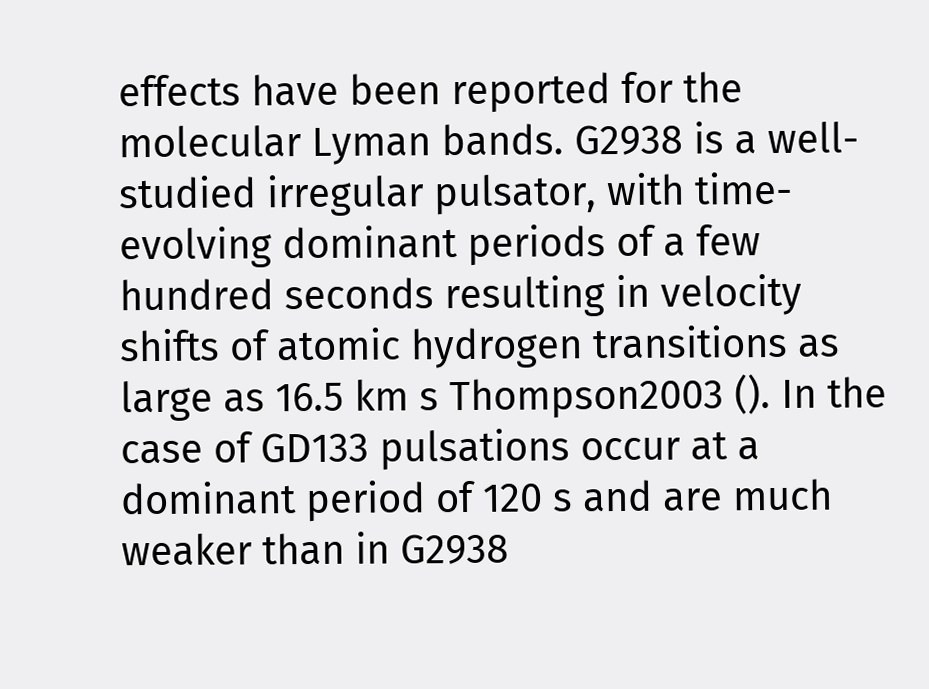effects have been reported for the molecular Lyman bands. G2938 is a well-studied irregular pulsator, with time-evolving dominant periods of a few hundred seconds resulting in velocity shifts of atomic hydrogen transitions as large as 16.5 km s Thompson2003 (). In the case of GD133 pulsations occur at a dominant period of 120 s and are much weaker than in G2938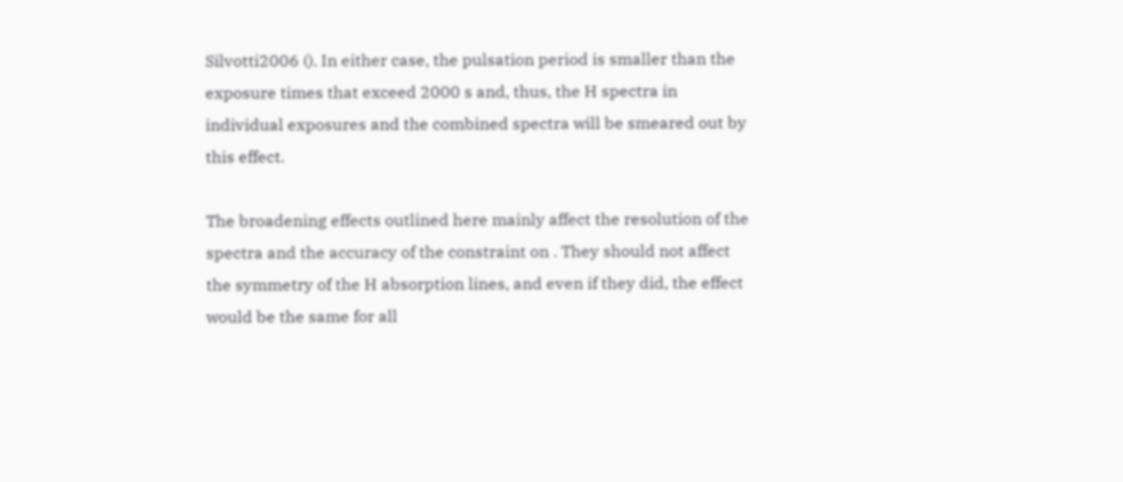Silvotti2006 (). In either case, the pulsation period is smaller than the exposure times that exceed 2000 s and, thus, the H spectra in individual exposures and the combined spectra will be smeared out by this effect.

The broadening effects outlined here mainly affect the resolution of the spectra and the accuracy of the constraint on . They should not affect the symmetry of the H absorption lines, and even if they did, the effect would be the same for all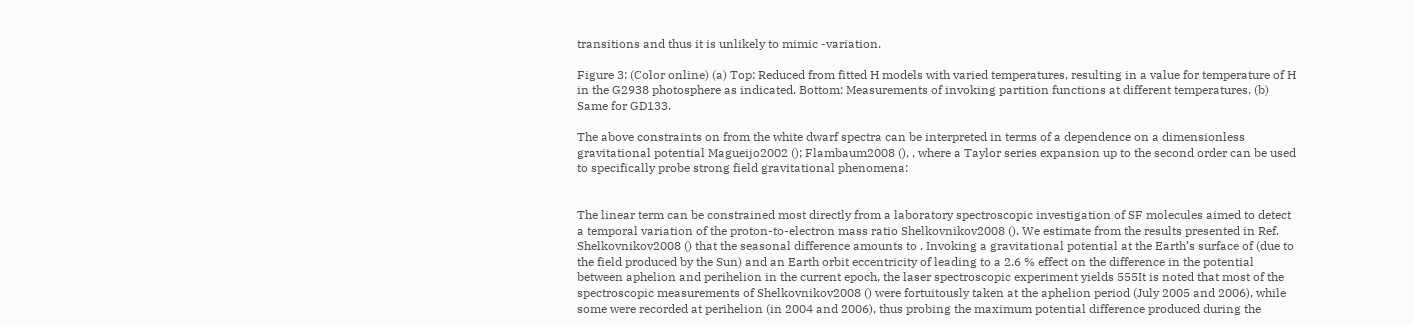transitions and thus it is unlikely to mimic -variation.

Figure 3: (Color online) (a) Top: Reduced from fitted H models with varied temperatures, resulting in a value for temperature of H in the G2938 photosphere as indicated. Bottom: Measurements of invoking partition functions at different temperatures. (b) Same for GD133.

The above constraints on from the white dwarf spectra can be interpreted in terms of a dependence on a dimensionless gravitational potential Magueijo2002 (); Flambaum2008 (), , where a Taylor series expansion up to the second order can be used to specifically probe strong field gravitational phenomena:


The linear term can be constrained most directly from a laboratory spectroscopic investigation of SF molecules aimed to detect a temporal variation of the proton-to-electron mass ratio Shelkovnikov2008 (). We estimate from the results presented in Ref. Shelkovnikov2008 () that the seasonal difference amounts to . Invoking a gravitational potential at the Earth’s surface of (due to the field produced by the Sun) and an Earth orbit eccentricity of leading to a 2.6 % effect on the difference in the potential between aphelion and perihelion in the current epoch, the laser spectroscopic experiment yields 555It is noted that most of the spectroscopic measurements of Shelkovnikov2008 () were fortuitously taken at the aphelion period (July 2005 and 2006), while some were recorded at perihelion (in 2004 and 2006), thus probing the maximum potential difference produced during the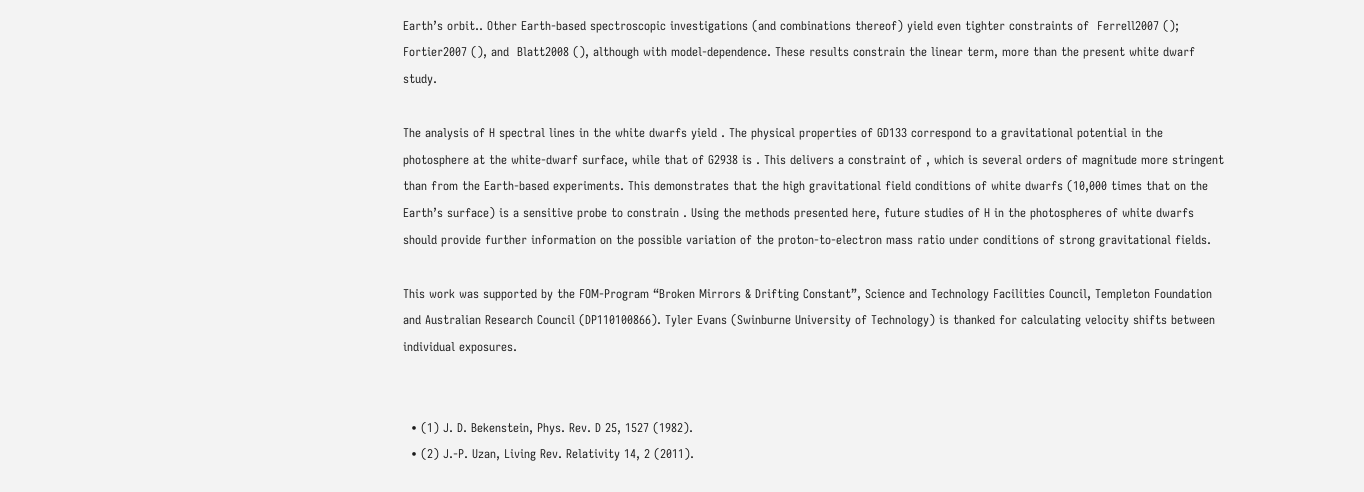Earth’s orbit.. Other Earth-based spectroscopic investigations (and combinations thereof) yield even tighter constraints of  Ferrell2007 (); Fortier2007 (), and  Blatt2008 (), although with model-dependence. These results constrain the linear term, more than the present white dwarf study.

The analysis of H spectral lines in the white dwarfs yield . The physical properties of GD133 correspond to a gravitational potential in the photosphere at the white-dwarf surface, while that of G2938 is . This delivers a constraint of , which is several orders of magnitude more stringent than from the Earth-based experiments. This demonstrates that the high gravitational field conditions of white dwarfs (10,000 times that on the Earth’s surface) is a sensitive probe to constrain . Using the methods presented here, future studies of H in the photospheres of white dwarfs should provide further information on the possible variation of the proton-to-electron mass ratio under conditions of strong gravitational fields.

This work was supported by the FOM-Program “Broken Mirrors & Drifting Constant”, Science and Technology Facilities Council, Templeton Foundation and Australian Research Council (DP110100866). Tyler Evans (Swinburne University of Technology) is thanked for calculating velocity shifts between individual exposures.


  • (1) J. D. Bekenstein, Phys. Rev. D 25, 1527 (1982).
  • (2) J.-P. Uzan, Living Rev. Relativity 14, 2 (2011).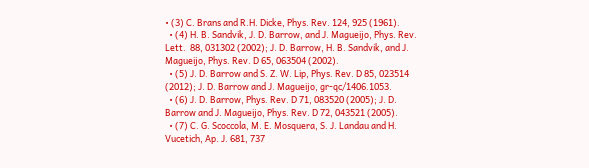• (3) C. Brans and R.H. Dicke, Phys. Rev. 124, 925 (1961).
  • (4) H. B. Sandvik, J. D. Barrow, and J. Magueijo, Phys. Rev. Lett.  88, 031302 (2002); J. D. Barrow, H. B. Sandvik, and J. Magueijo, Phys. Rev. D 65, 063504 (2002).
  • (5) J. D. Barrow and S. Z. W. Lip, Phys. Rev. D 85, 023514 (2012); J. D. Barrow and J. Magueijo, gr-qc/1406.1053.
  • (6) J. D. Barrow, Phys. Rev. D 71, 083520 (2005); J. D. Barrow and J. Magueijo, Phys. Rev. D 72, 043521 (2005).
  • (7) C. G. Scoccola, M. E. Mosquera, S. J. Landau and H. Vucetich, Ap. J. 681, 737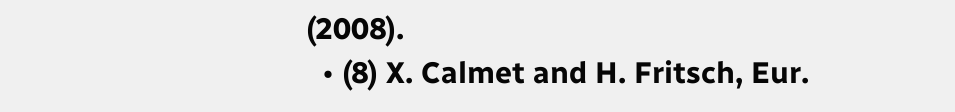(2008).
  • (8) X. Calmet and H. Fritsch, Eur.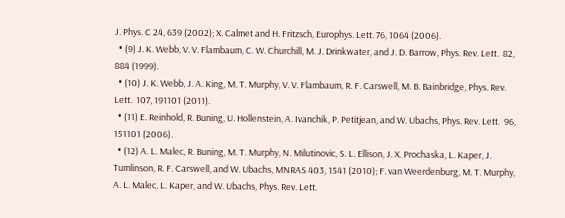J. Phys. C 24, 639 (2002); X. Calmet and H. Fritzsch, Europhys. Lett. 76, 1064 (2006).
  • (9) J. K. Webb, V. V. Flambaum, C. W. Churchill, M. J. Drinkwater, and J. D. Barrow, Phys. Rev. Lett.  82, 884 (1999).
  • (10) J. K. Webb, J. A. King, M. T. Murphy, V. V. Flambaum, R. F. Carswell, M. B. Bainbridge, Phys. Rev. Lett.  107, 191101 (2011).
  • (11) E. Reinhold, R. Buning, U. Hollenstein, A. Ivanchik, P. Petitjean, and W. Ubachs, Phys. Rev. Lett.  96, 151101 (2006).
  • (12) A. L. Malec, R. Buning, M. T. Murphy, N. Milutinovic, S. L. Ellison, J. X. Prochaska, L. Kaper, J. Tumlinson, R. F. Carswell, and W. Ubachs, MNRAS 403, 1541 (2010); F. van Weerdenburg, M. T. Murphy, A. L. Malec, L. Kaper, and W. Ubachs, Phys. Rev. Lett.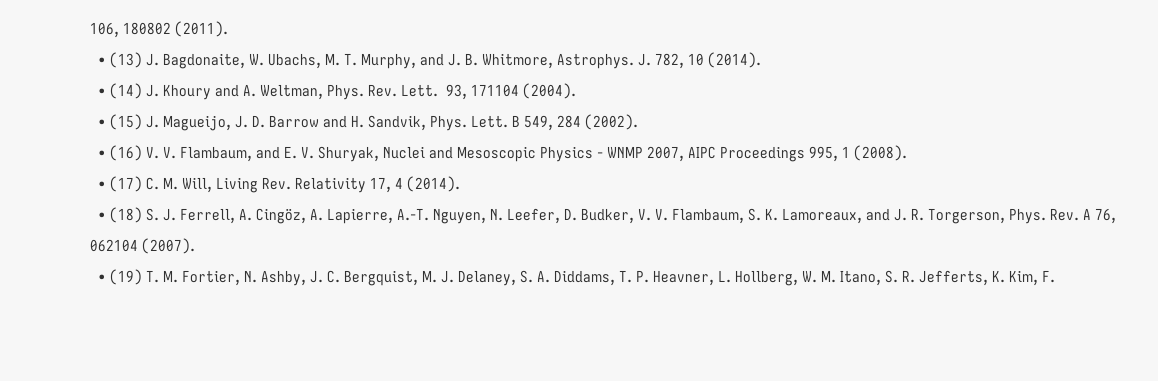106, 180802 (2011).
  • (13) J. Bagdonaite, W. Ubachs, M. T. Murphy, and J. B. Whitmore, Astrophys. J. 782, 10 (2014).
  • (14) J. Khoury and A. Weltman, Phys. Rev. Lett.  93, 171104 (2004).
  • (15) J. Magueijo, J. D. Barrow and H. Sandvik, Phys. Lett. B 549, 284 (2002).
  • (16) V. V. Flambaum, and E. V. Shuryak, Nuclei and Mesoscopic Physics - WNMP 2007, AIPC Proceedings 995, 1 (2008).
  • (17) C. M. Will, Living Rev. Relativity 17, 4 (2014).
  • (18) S. J. Ferrell, A. Cingöz, A. Lapierre, A.-T. Nguyen, N. Leefer, D. Budker, V. V. Flambaum, S. K. Lamoreaux, and J. R. Torgerson, Phys. Rev. A 76, 062104 (2007).
  • (19) T. M. Fortier, N. Ashby, J. C. Bergquist, M. J. Delaney, S. A. Diddams, T. P. Heavner, L. Hollberg, W. M. Itano, S. R. Jefferts, K. Kim, F.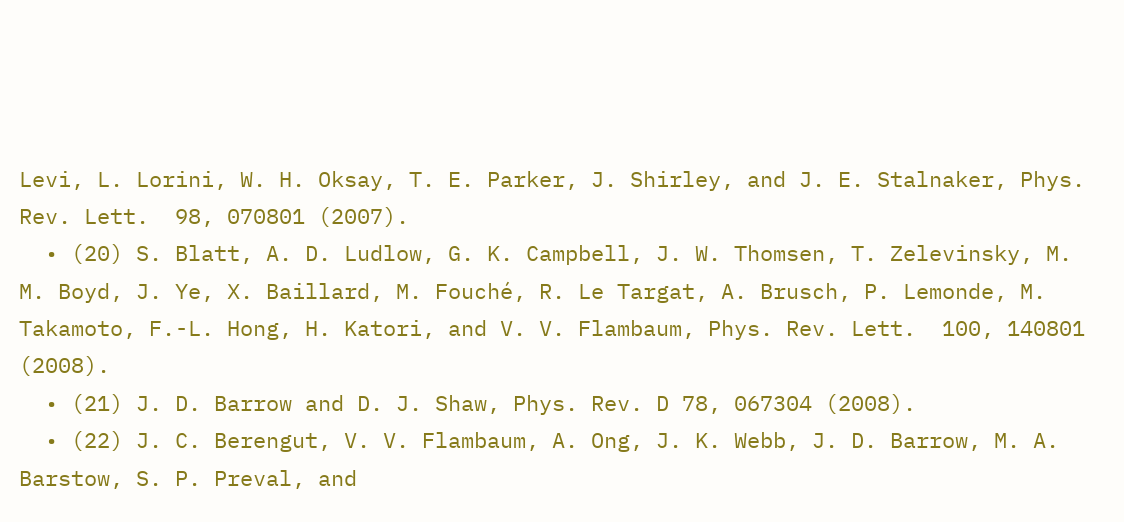Levi, L. Lorini, W. H. Oksay, T. E. Parker, J. Shirley, and J. E. Stalnaker, Phys. Rev. Lett.  98, 070801 (2007).
  • (20) S. Blatt, A. D. Ludlow, G. K. Campbell, J. W. Thomsen, T. Zelevinsky, M. M. Boyd, J. Ye, X. Baillard, M. Fouché, R. Le Targat, A. Brusch, P. Lemonde, M. Takamoto, F.-L. Hong, H. Katori, and V. V. Flambaum, Phys. Rev. Lett.  100, 140801 (2008).
  • (21) J. D. Barrow and D. J. Shaw, Phys. Rev. D 78, 067304 (2008).
  • (22) J. C. Berengut, V. V. Flambaum, A. Ong, J. K. Webb, J. D. Barrow, M. A. Barstow, S. P. Preval, and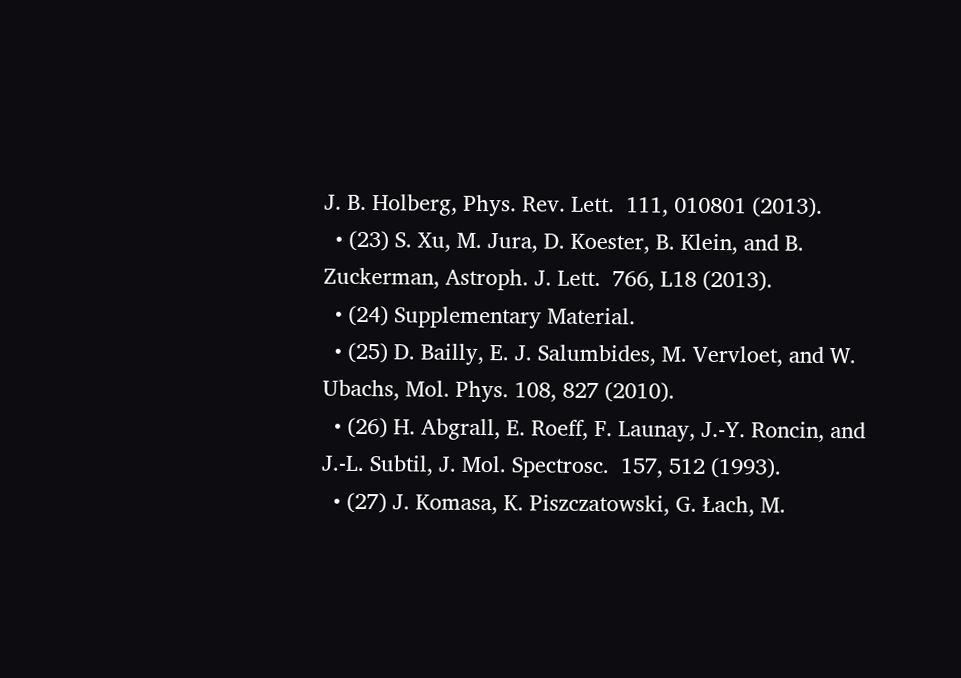J. B. Holberg, Phys. Rev. Lett.  111, 010801 (2013).
  • (23) S. Xu, M. Jura, D. Koester, B. Klein, and B. Zuckerman, Astroph. J. Lett.  766, L18 (2013).
  • (24) Supplementary Material.
  • (25) D. Bailly, E. J. Salumbides, M. Vervloet, and W. Ubachs, Mol. Phys. 108, 827 (2010).
  • (26) H. Abgrall, E. Roeff, F. Launay, J.-Y. Roncin, and J.-L. Subtil, J. Mol. Spectrosc.  157, 512 (1993).
  • (27) J. Komasa, K. Piszczatowski, G. Łach, M.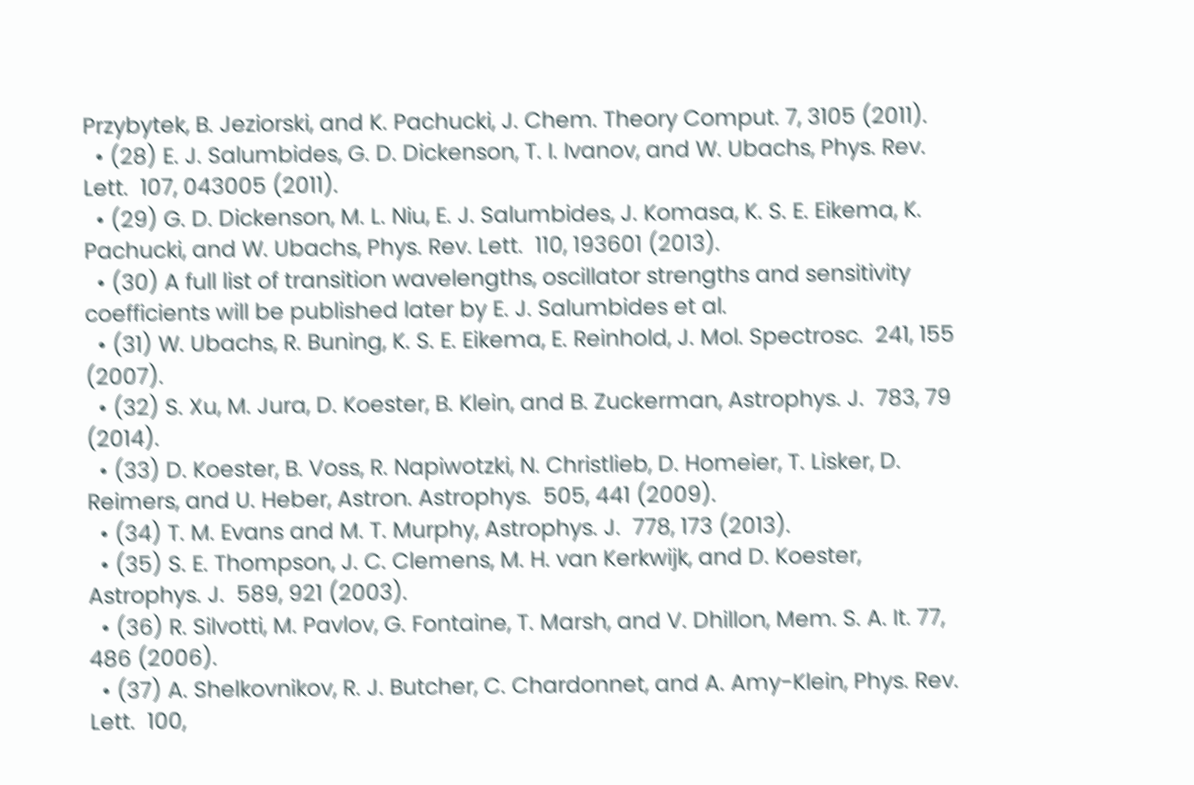Przybytek, B. Jeziorski, and K. Pachucki, J. Chem. Theory Comput. 7, 3105 (2011).
  • (28) E. J. Salumbides, G. D. Dickenson, T. I. Ivanov, and W. Ubachs, Phys. Rev. Lett.  107, 043005 (2011).
  • (29) G. D. Dickenson, M. L. Niu, E. J. Salumbides, J. Komasa, K. S. E. Eikema, K. Pachucki, and W. Ubachs, Phys. Rev. Lett.  110, 193601 (2013).
  • (30) A full list of transition wavelengths, oscillator strengths and sensitivity coefficients will be published later by E. J. Salumbides et al.
  • (31) W. Ubachs, R. Buning, K. S. E. Eikema, E. Reinhold, J. Mol. Spectrosc.  241, 155 (2007).
  • (32) S. Xu, M. Jura, D. Koester, B. Klein, and B. Zuckerman, Astrophys. J.  783, 79 (2014).
  • (33) D. Koester, B. Voss, R. Napiwotzki, N. Christlieb, D. Homeier, T. Lisker, D. Reimers, and U. Heber, Astron. Astrophys.  505, 441 (2009).
  • (34) T. M. Evans and M. T. Murphy, Astrophys. J.  778, 173 (2013).
  • (35) S. E. Thompson, J. C. Clemens, M. H. van Kerkwijk, and D. Koester, Astrophys. J.  589, 921 (2003).
  • (36) R. Silvotti, M. Pavlov, G. Fontaine, T. Marsh, and V. Dhillon, Mem. S. A. It. 77, 486 (2006).
  • (37) A. Shelkovnikov, R. J. Butcher, C. Chardonnet, and A. Amy-Klein, Phys. Rev. Lett.  100,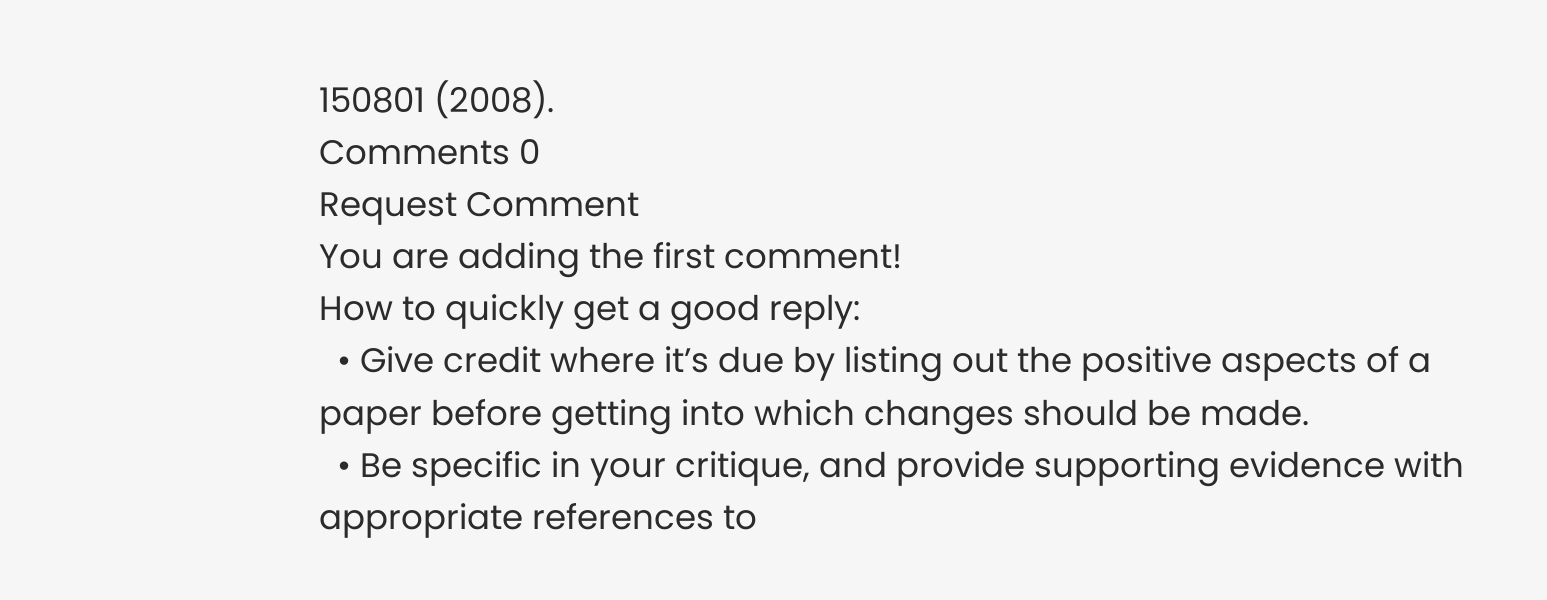150801 (2008).
Comments 0
Request Comment
You are adding the first comment!
How to quickly get a good reply:
  • Give credit where it’s due by listing out the positive aspects of a paper before getting into which changes should be made.
  • Be specific in your critique, and provide supporting evidence with appropriate references to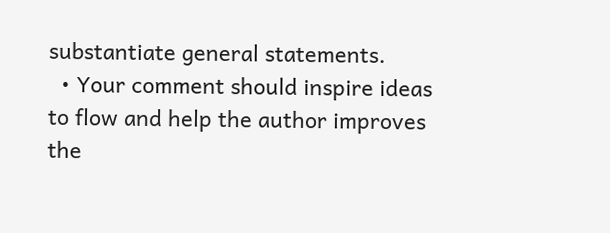substantiate general statements.
  • Your comment should inspire ideas to flow and help the author improves the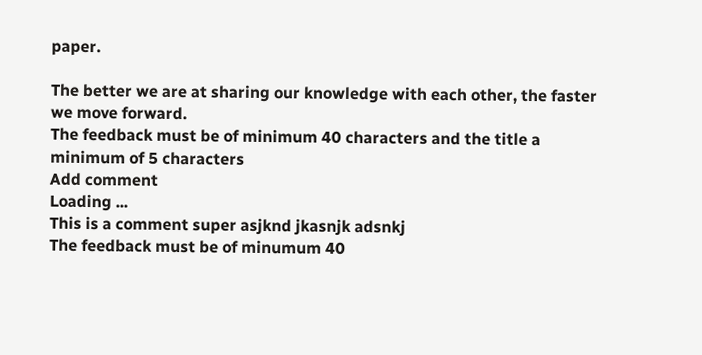paper.

The better we are at sharing our knowledge with each other, the faster we move forward.
The feedback must be of minimum 40 characters and the title a minimum of 5 characters
Add comment
Loading ...
This is a comment super asjknd jkasnjk adsnkj
The feedback must be of minumum 40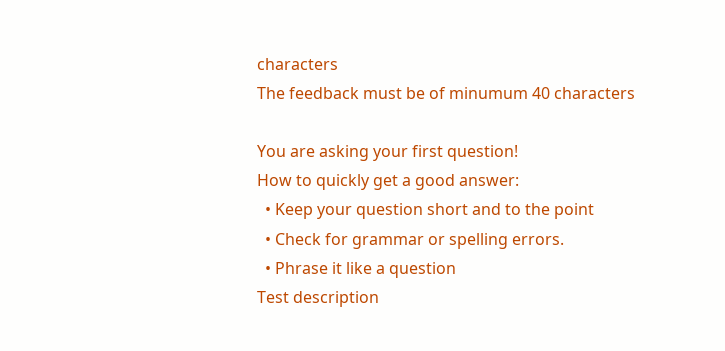characters
The feedback must be of minumum 40 characters

You are asking your first question!
How to quickly get a good answer:
  • Keep your question short and to the point
  • Check for grammar or spelling errors.
  • Phrase it like a question
Test description